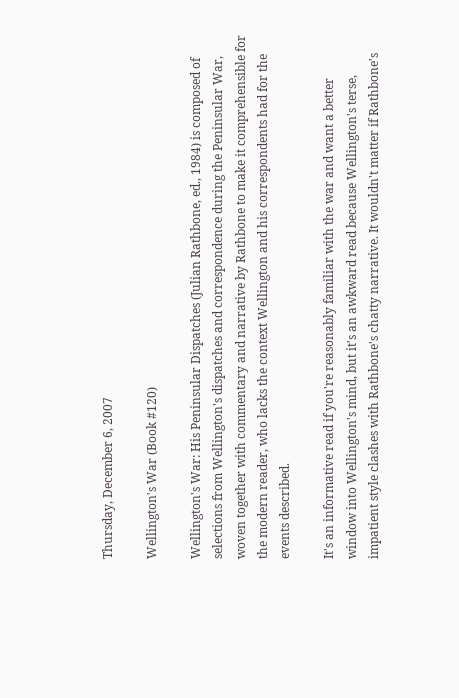Thursday, December 6, 2007

Wellington's War (Book #120)

Wellington's War: His Peninsular Dispatches (Julian Rathbone, ed., 1984) is composed of selections from Wellington's dispatches and correspondence during the Peninsular War, woven together with commentary and narrative by Rathbone to make it comprehensible for the modern reader, who lacks the context Wellington and his correspondents had for the events described.

It's an informative read if you're reasonably familiar with the war and want a better window into Wellington's mind, but it's an awkward read because Wellington's terse, impatient style clashes with Rathbone's chatty narrative. It wouldn't matter if Rathbone's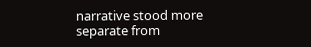narrative stood more separate from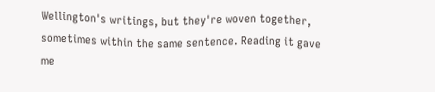Wellington's writings, but they're woven together, sometimes within the same sentence. Reading it gave me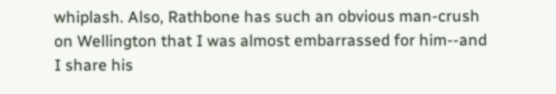whiplash. Also, Rathbone has such an obvious man-crush on Wellington that I was almost embarrassed for him--and I share his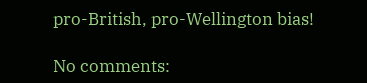pro-British, pro-Wellington bias!

No comments: